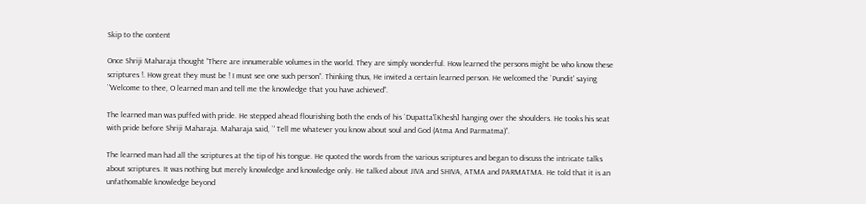Skip to the content

Once Shriji Maharaja thought “There are innumerable volumes in the world. They are simply wonderful. How learned the persons might be who know these scriptures !. How great they must be ! I must see one such person”. Thinking thus, He invited a certain learned person. He welcomed the `Pundit' saying `'Welcome to thee, O learned man and tell me the knowledge that you have achieved”.

The learned man was puffed with pride. He stepped ahead flourishing both the ends of his `Dupatta'[Khesh] hanging over the shoulders. He tooks his seat with pride before Shriji Maharaja. Maharaja said, `' Tell me whatever you know about soul and God (Atma And Parmatma)”.

The learned man had all the scriptures at the tip of his tongue. He quoted the words from the various scriptures and began to discuss the intricate talks about scriptures. It was nothing but merely knowledge and knowledge only. He talked about JIVA and SHIVA, ATMA and PARMATMA. He told that it is an unfathomable knowledge beyond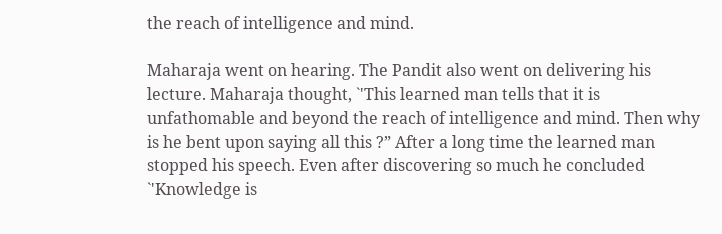the reach of intelligence and mind.

Maharaja went on hearing. The Pandit also went on delivering his lecture. Maharaja thought, `'This learned man tells that it is unfathomable and beyond the reach of intelligence and mind. Then why is he bent upon saying all this ?” After a long time the learned man stopped his speech. Even after discovering so much he concluded `'Knowledge is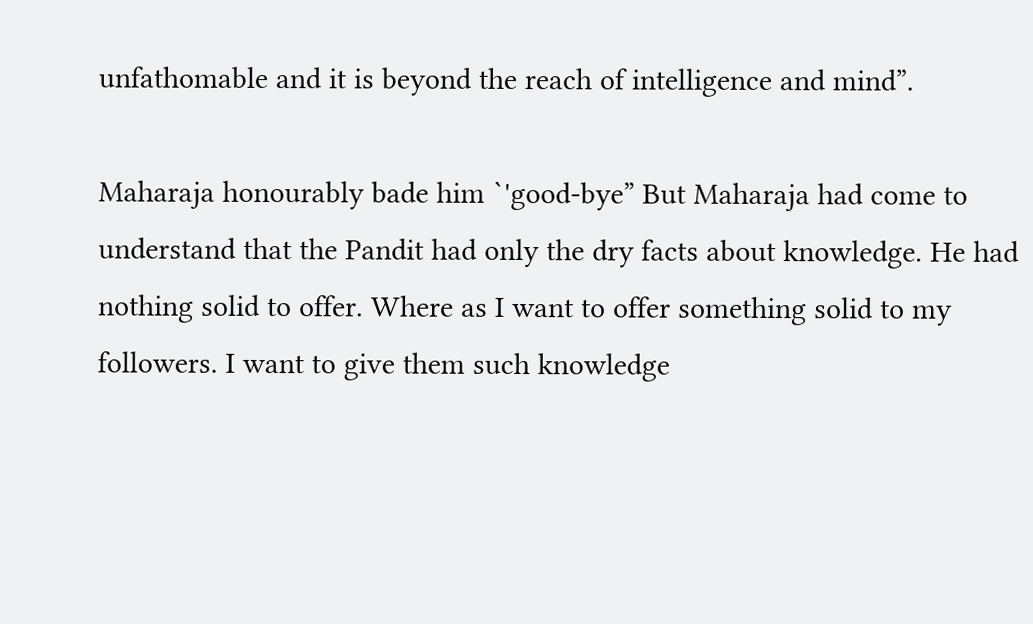unfathomable and it is beyond the reach of intelligence and mind”.

Maharaja honourably bade him `'good-bye” But Maharaja had come to understand that the Pandit had only the dry facts about knowledge. He had nothing solid to offer. Where as I want to offer something solid to my followers. I want to give them such knowledge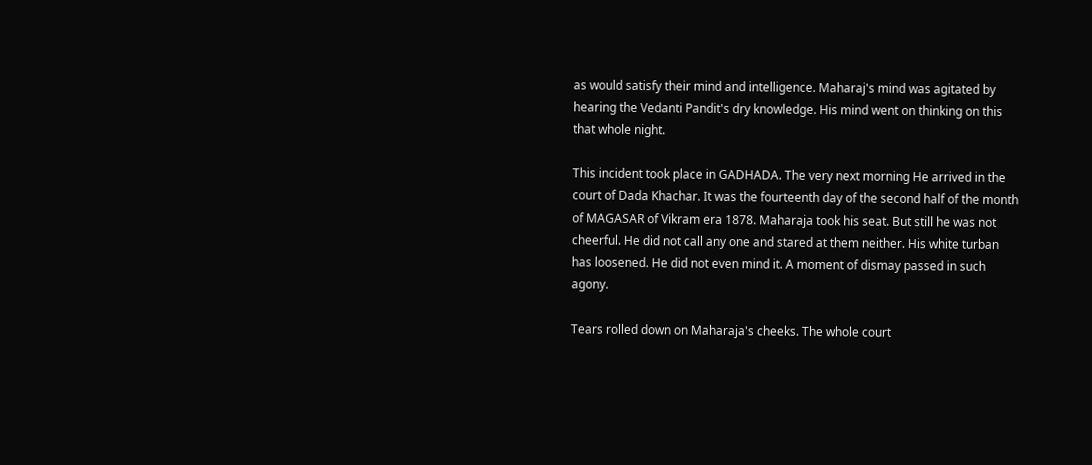as would satisfy their mind and intelligence. Maharaj's mind was agitated by hearing the Vedanti Pandit's dry knowledge. His mind went on thinking on this that whole night.

This incident took place in GADHADA. The very next morning He arrived in the court of Dada Khachar. It was the fourteenth day of the second half of the month of MAGASAR of Vikram era 1878. Maharaja took his seat. But still he was not cheerful. He did not call any one and stared at them neither. His white turban has loosened. He did not even mind it. A moment of dismay passed in such agony.

Tears rolled down on Maharaja's cheeks. The whole court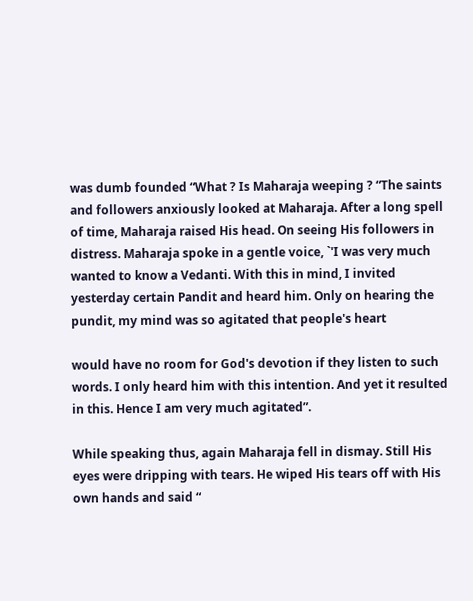was dumb founded “What ? Is Maharaja weeping ? “The saints and followers anxiously looked at Maharaja. After a long spell of time, Maharaja raised His head. On seeing His followers in distress. Maharaja spoke in a gentle voice, `'I was very much wanted to know a Vedanti. With this in mind, I invited yesterday certain Pandit and heard him. Only on hearing the pundit, my mind was so agitated that people's heart

would have no room for God's devotion if they listen to such words. I only heard him with this intention. And yet it resulted in this. Hence I am very much agitated”.

While speaking thus, again Maharaja fell in dismay. Still His eyes were dripping with tears. He wiped His tears off with His own hands and said “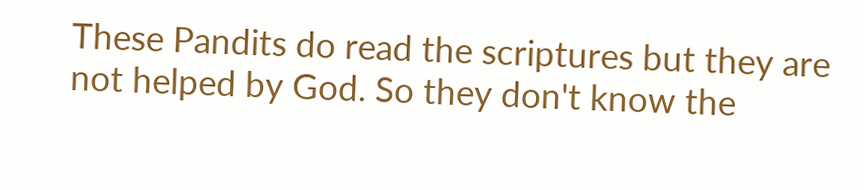These Pandits do read the scriptures but they are not helped by God. So they don't know the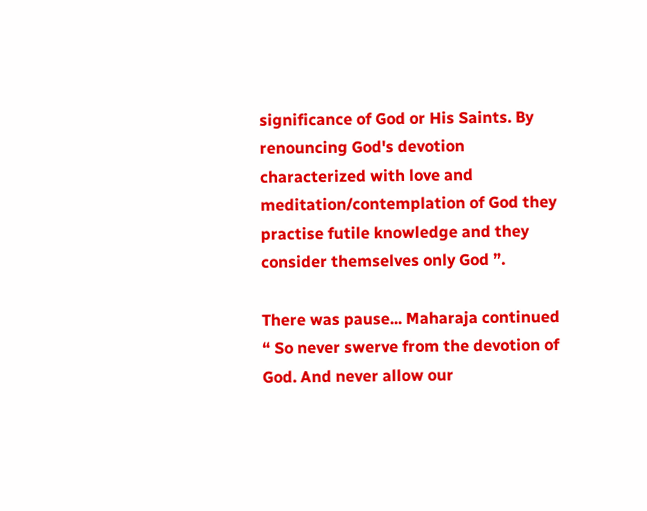significance of God or His Saints. By renouncing God's devotion characterized with love and meditation/contemplation of God they practise futile knowledge and they consider themselves only God ”.

There was pause... Maharaja continued “ So never swerve from the devotion of God. And never allow our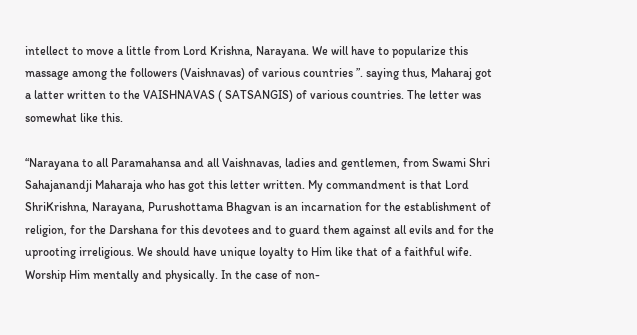intellect to move a little from Lord Krishna, Narayana. We will have to popularize this massage among the followers (Vaishnavas) of various countries ”. saying thus, Maharaj got a latter written to the VAISHNAVAS ( SATSANGIS) of various countries. The letter was somewhat like this.

“Narayana to all Paramahansa and all Vaishnavas, ladies and gentlemen, from Swami Shri Sahajanandji Maharaja who has got this letter written. My commandment is that Lord ShriKrishna, Narayana, Purushottama Bhagvan is an incarnation for the establishment of religion, for the Darshana for this devotees and to guard them against all evils and for the uprooting irreligious. We should have unique loyalty to Him like that of a faithful wife. Worship Him mentally and physically. In the case of non-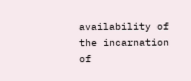availability of the incarnation of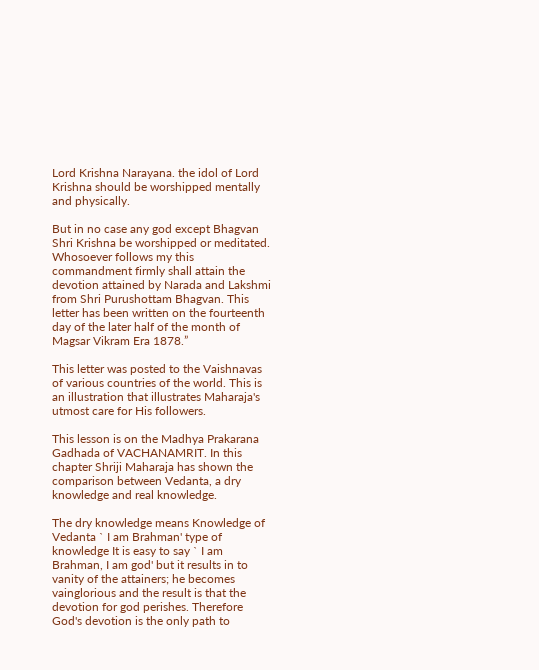Lord Krishna Narayana. the idol of Lord Krishna should be worshipped mentally and physically.

But in no case any god except Bhagvan Shri Krishna be worshipped or meditated. Whosoever follows my this commandment firmly shall attain the devotion attained by Narada and Lakshmi from Shri Purushottam Bhagvan. This letter has been written on the fourteenth day of the later half of the month of Magsar Vikram Era 1878.”

This letter was posted to the Vaishnavas of various countries of the world. This is an illustration that illustrates Maharaja's utmost care for His followers.

This lesson is on the Madhya Prakarana Gadhada of VACHANAMRIT. In this chapter Shriji Maharaja has shown the comparison between Vedanta, a dry knowledge and real knowledge.

The dry knowledge means Knowledge of Vedanta ` I am Brahman' type of knowledge It is easy to say ` I am Brahman, I am god' but it results in to vanity of the attainers; he becomes vainglorious and the result is that the devotion for god perishes. Therefore God's devotion is the only path to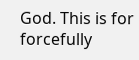God. This is for forcefully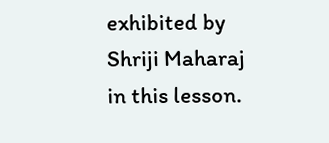exhibited by Shriji Maharaj in this lesson.